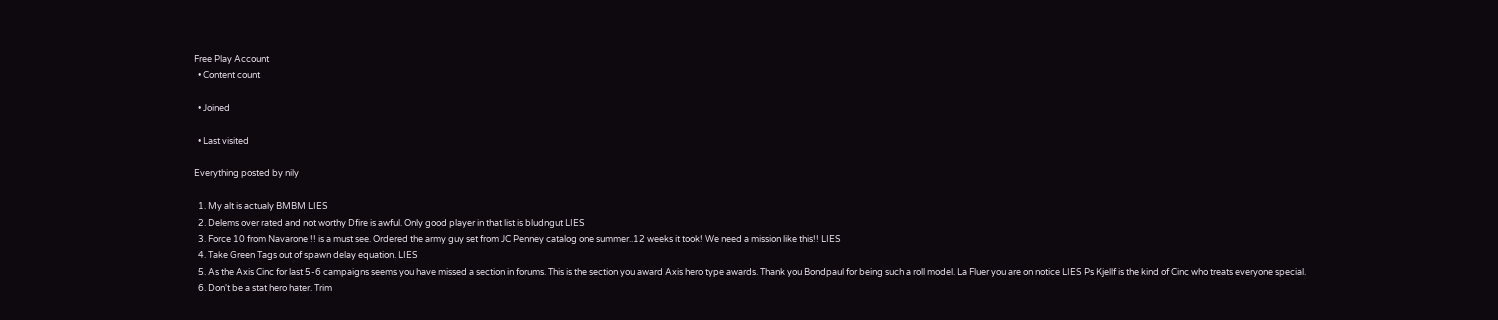Free Play Account
  • Content count

  • Joined

  • Last visited

Everything posted by nily

  1. My alt is actualy BMBM LIES
  2. Delems over rated and not worthy Dfire is awful. Only good player in that list is bludngut LIES
  3. Force 10 from Navarone !! is a must see. Ordered the army guy set from JC Penney catalog one summer..12 weeks it took! We need a mission like this!! LIES
  4. Take Green Tags out of spawn delay equation. LIES
  5. As the Axis Cinc for last 5-6 campaigns seems you have missed a section in forums. This is the section you award Axis hero type awards. Thank you Bondpaul for being such a roll model. La Fluer you are on notice LIES Ps Kjellf is the kind of Cinc who treats everyone special.
  6. Don't be a stat hero hater. Trim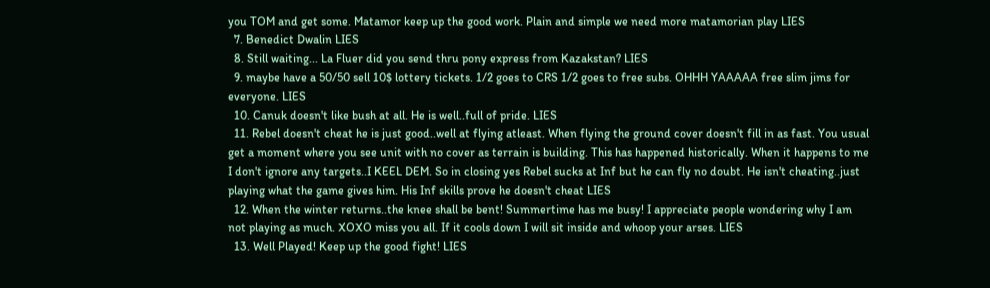you TOM and get some. Matamor keep up the good work. Plain and simple we need more matamorian play LIES
  7. Benedict Dwalin LIES
  8. Still waiting... La Fluer did you send thru pony express from Kazakstan? LIES
  9. maybe have a 50/50 sell 10$ lottery tickets. 1/2 goes to CRS 1/2 goes to free subs. OHHH YAAAAA free slim jims for everyone. LIES
  10. Canuk doesn't like bush at all. He is well..full of pride. LIES
  11. Rebel doesn't cheat he is just good..well at flying atleast. When flying the ground cover doesn't fill in as fast. You usual get a moment where you see unit with no cover as terrain is building. This has happened historically. When it happens to me I don't ignore any targets..I KEEL DEM. So in closing yes Rebel sucks at Inf but he can fly no doubt. He isn't cheating..just playing what the game gives him. His Inf skills prove he doesn't cheat LIES
  12. When the winter returns..the knee shall be bent! Summertime has me busy! I appreciate people wondering why I am not playing as much. XOXO miss you all. If it cools down I will sit inside and whoop your arses. LIES
  13. Well Played! Keep up the good fight! LIES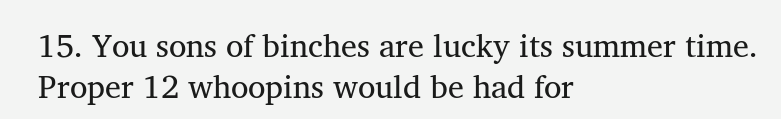15. You sons of binches are lucky its summer time. Proper 12 whoopins would be had for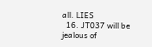all. LIES
  16. JT037 will be jealous of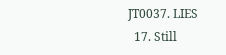JT0037. LIES
  17. Still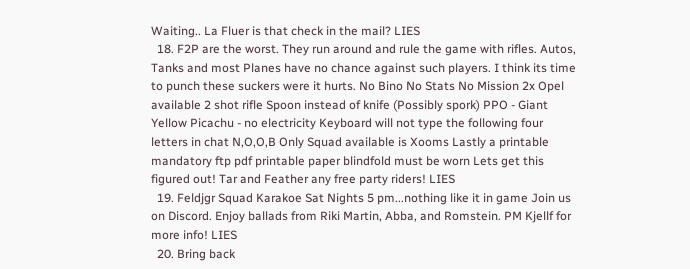Waiting.. La Fluer is that check in the mail? LIES
  18. F2P are the worst. They run around and rule the game with rifles. Autos, Tanks and most Planes have no chance against such players. I think its time to punch these suckers were it hurts. No Bino No Stats No Mission 2x Opel available 2 shot rifle Spoon instead of knife (Possibly spork) PPO - Giant Yellow Picachu - no electricity Keyboard will not type the following four letters in chat N,O,O,B Only Squad available is Xooms Lastly a printable mandatory ftp pdf printable paper blindfold must be worn Lets get this figured out! Tar and Feather any free party riders! LIES
  19. Feldjgr Squad Karakoe Sat Nights 5 pm...nothing like it in game Join us on Discord. Enjoy ballads from Riki Martin, Abba, and Romstein. PM Kjellf for more info! LIES
  20. Bring back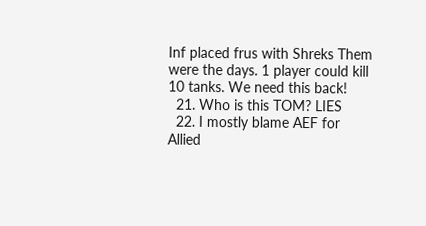Inf placed frus with Shreks Them were the days. 1 player could kill 10 tanks. We need this back!
  21. Who is this TOM? LIES
  22. I mostly blame AEF for Allied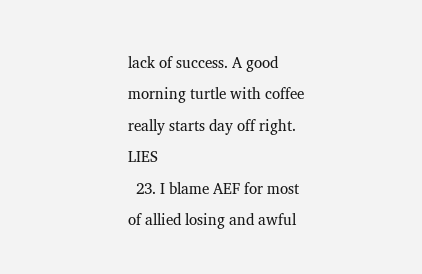lack of success. A good morning turtle with coffee really starts day off right. LIES
  23. I blame AEF for most of allied losing and awful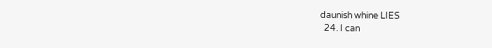daunish whine LIES
  24. I can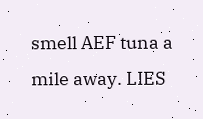smell AEF tuna a mile away. LIES